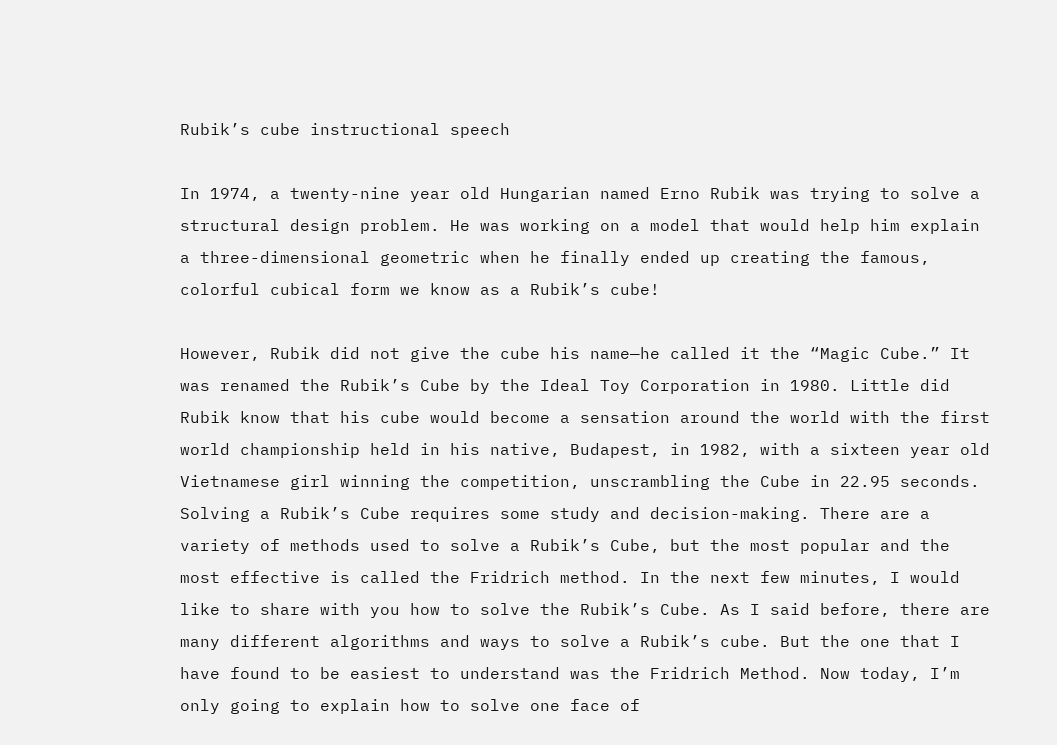Rubik’s cube instructional speech

In 1974, a twenty-nine year old Hungarian named Erno Rubik was trying to solve a structural design problem. He was working on a model that would help him explain a three-dimensional geometric when he finally ended up creating the famous, colorful cubical form we know as a Rubik’s cube!

However, Rubik did not give the cube his name—he called it the “Magic Cube.” It was renamed the Rubik’s Cube by the Ideal Toy Corporation in 1980. Little did Rubik know that his cube would become a sensation around the world with the first world championship held in his native, Budapest, in 1982, with a sixteen year old Vietnamese girl winning the competition, unscrambling the Cube in 22.95 seconds. Solving a Rubik’s Cube requires some study and decision-making. There are a variety of methods used to solve a Rubik’s Cube, but the most popular and the most effective is called the Fridrich method. In the next few minutes, I would like to share with you how to solve the Rubik’s Cube. As I said before, there are many different algorithms and ways to solve a Rubik’s cube. But the one that I have found to be easiest to understand was the Fridrich Method. Now today, I’m only going to explain how to solve one face of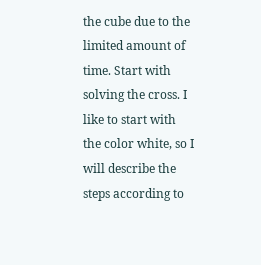the cube due to the limited amount of time. Start with solving the cross. I like to start with the color white, so I will describe the steps according to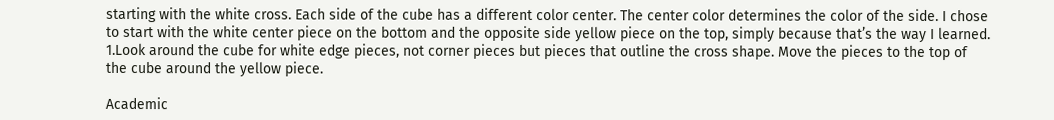starting with the white cross. Each side of the cube has a different color center. The center color determines the color of the side. I chose to start with the white center piece on the bottom and the opposite side yellow piece on the top, simply because that’s the way I learned. 1.Look around the cube for white edge pieces, not corner pieces but pieces that outline the cross shape. Move the pieces to the top of the cube around the yellow piece.

Academic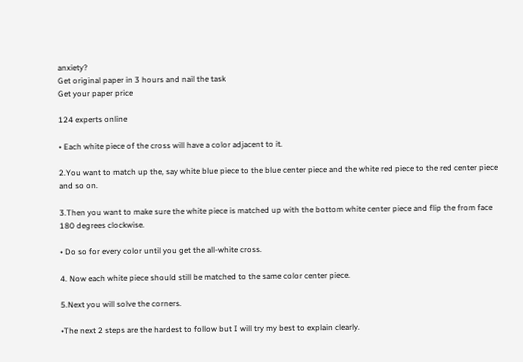anxiety?
Get original paper in 3 hours and nail the task
Get your paper price

124 experts online

• Each white piece of the cross will have a color adjacent to it.

2.You want to match up the, say white blue piece to the blue center piece and the white red piece to the red center piece and so on.

3.Then you want to make sure the white piece is matched up with the bottom white center piece and flip the from face 180 degrees clockwise.

• Do so for every color until you get the all-white cross.

4. Now each white piece should still be matched to the same color center piece.

5.Next you will solve the corners.

•The next 2 steps are the hardest to follow but I will try my best to explain clearly.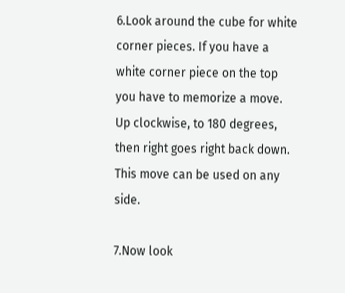6.Look around the cube for white corner pieces. If you have a white corner piece on the top you have to memorize a move. Up clockwise, to 180 degrees, then right goes right back down. This move can be used on any side.

7.Now look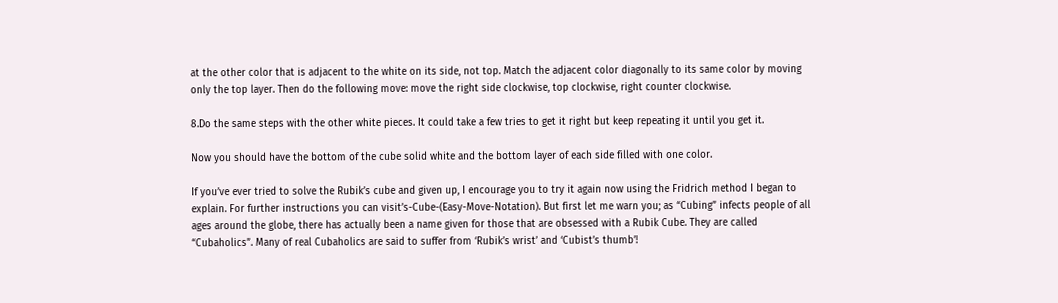at the other color that is adjacent to the white on its side, not top. Match the adjacent color diagonally to its same color by moving only the top layer. Then do the following move: move the right side clockwise, top clockwise, right counter clockwise.

8.Do the same steps with the other white pieces. It could take a few tries to get it right but keep repeating it until you get it.

Now you should have the bottom of the cube solid white and the bottom layer of each side filled with one color.

If you’ve ever tried to solve the Rubik’s cube and given up, I encourage you to try it again now using the Fridrich method I began to explain. For further instructions you can visit’s-Cube-(Easy-Move-Notation). But first let me warn you; as “Cubing” infects people of all ages around the globe, there has actually been a name given for those that are obsessed with a Rubik Cube. They are called “Cubaholics”. Many of real Cubaholics are said to suffer from ‘Rubik’s wrist’ and ‘Cubist’s thumb’!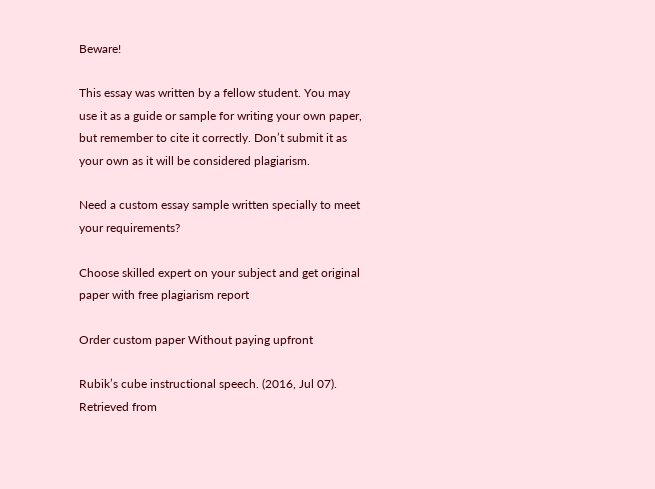Beware!

This essay was written by a fellow student. You may use it as a guide or sample for writing your own paper, but remember to cite it correctly. Don’t submit it as your own as it will be considered plagiarism.

Need a custom essay sample written specially to meet your requirements?

Choose skilled expert on your subject and get original paper with free plagiarism report

Order custom paper Without paying upfront

Rubik’s cube instructional speech. (2016, Jul 07). Retrieved from